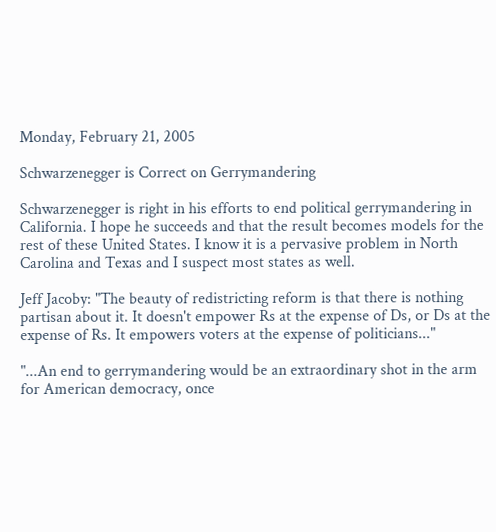Monday, February 21, 2005

Schwarzenegger is Correct on Gerrymandering

Schwarzenegger is right in his efforts to end political gerrymandering in California. I hope he succeeds and that the result becomes models for the rest of these United States. I know it is a pervasive problem in North Carolina and Texas and I suspect most states as well.

Jeff Jacoby: "The beauty of redistricting reform is that there is nothing partisan about it. It doesn't empower Rs at the expense of Ds, or Ds at the expense of Rs. It empowers voters at the expense of politicians..."

"...An end to gerrymandering would be an extraordinary shot in the arm for American democracy, once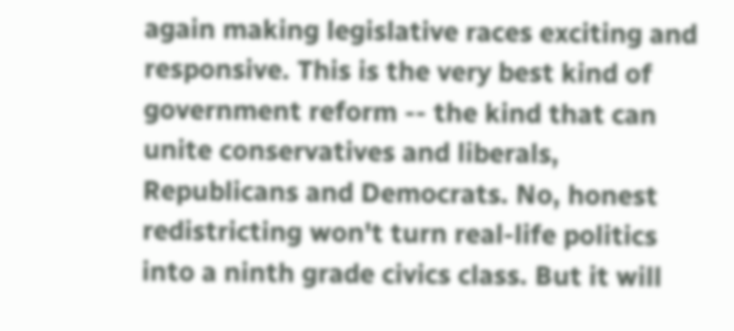again making legislative races exciting and responsive. This is the very best kind of government reform -- the kind that can unite conservatives and liberals, Republicans and Democrats. No, honest redistricting won't turn real-life politics into a ninth grade civics class. But it will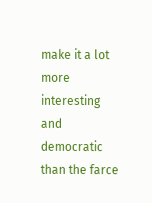make it a lot more interesting and democratic than the farce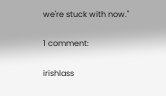we're stuck with now."

1 comment:

irishlass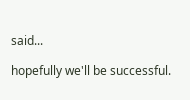said...

hopefully we'll be successful.